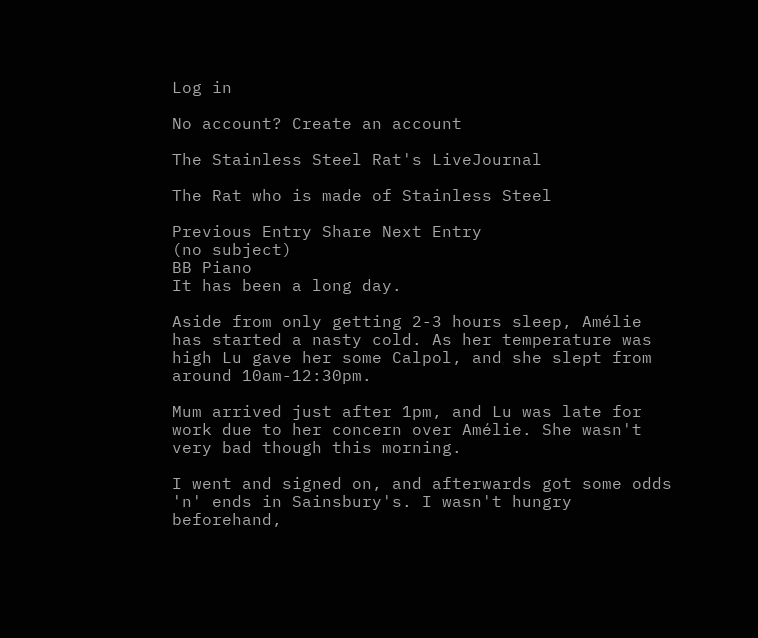Log in

No account? Create an account

The Stainless Steel Rat's LiveJournal

The Rat who is made of Stainless Steel

Previous Entry Share Next Entry
(no subject)
BB Piano
It has been a long day.

Aside from only getting 2-3 hours sleep, Amélie has started a nasty cold. As her temperature was high Lu gave her some Calpol, and she slept from around 10am-12:30pm.

Mum arrived just after 1pm, and Lu was late for work due to her concern over Amélie. She wasn't very bad though this morning.

I went and signed on, and afterwards got some odds 'n' ends in Sainsbury's. I wasn't hungry beforehand,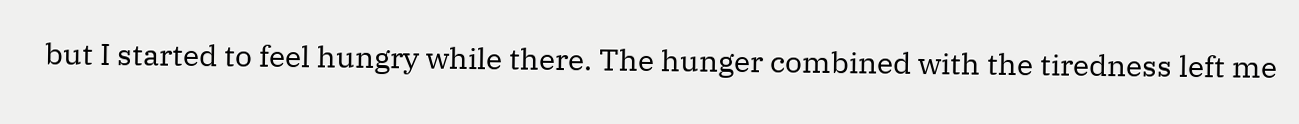but I started to feel hungry while there. The hunger combined with the tiredness left me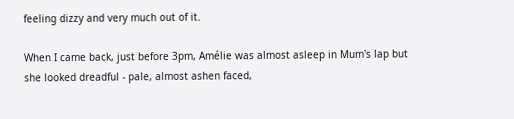feeling dizzy and very much out of it.

When I came back, just before 3pm, Amélie was almost asleep in Mum's lap but she looked dreadful - pale, almost ashen faced,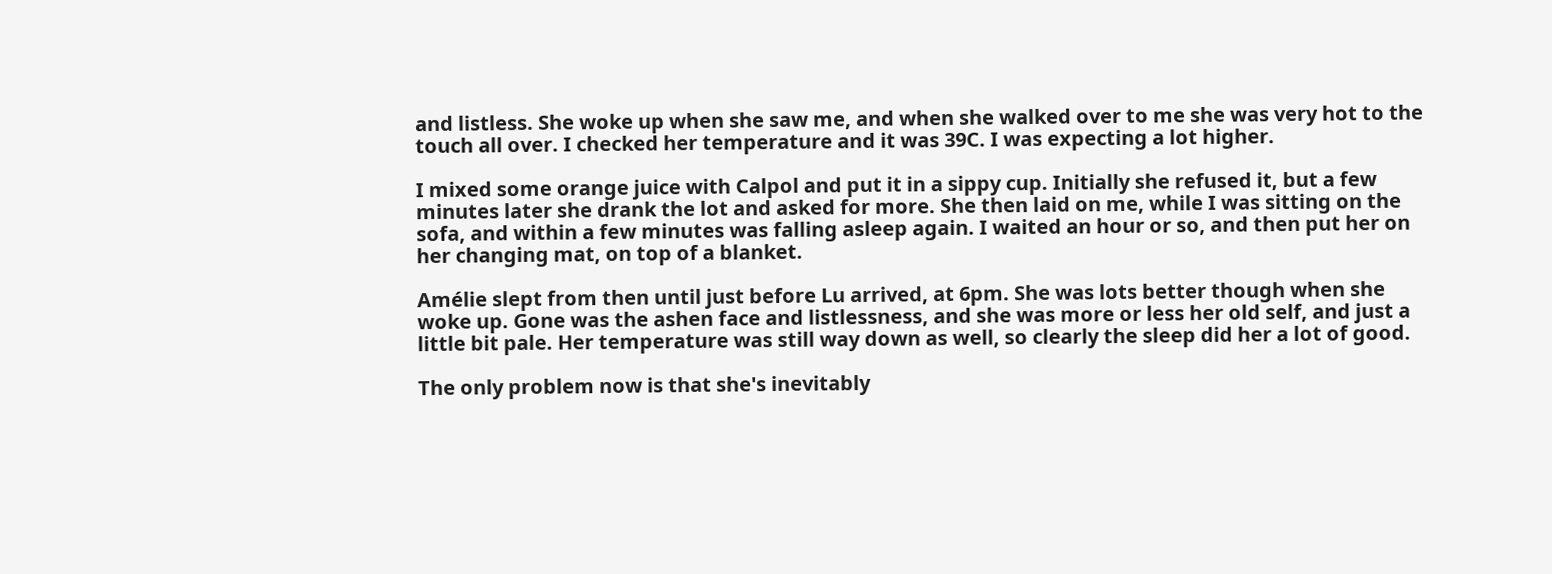and listless. She woke up when she saw me, and when she walked over to me she was very hot to the touch all over. I checked her temperature and it was 39C. I was expecting a lot higher.

I mixed some orange juice with Calpol and put it in a sippy cup. Initially she refused it, but a few minutes later she drank the lot and asked for more. She then laid on me, while I was sitting on the sofa, and within a few minutes was falling asleep again. I waited an hour or so, and then put her on her changing mat, on top of a blanket.

Amélie slept from then until just before Lu arrived, at 6pm. She was lots better though when she woke up. Gone was the ashen face and listlessness, and she was more or less her old self, and just a little bit pale. Her temperature was still way down as well, so clearly the sleep did her a lot of good.

The only problem now is that she's inevitably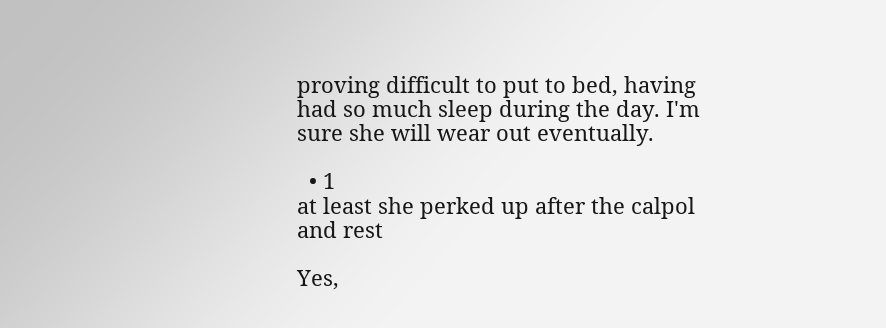proving difficult to put to bed, having had so much sleep during the day. I'm sure she will wear out eventually.

  • 1
at least she perked up after the calpol and rest

Yes,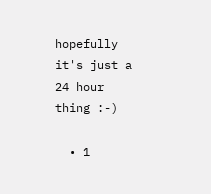hopefully it's just a 24 hour thing :-)

  • 1